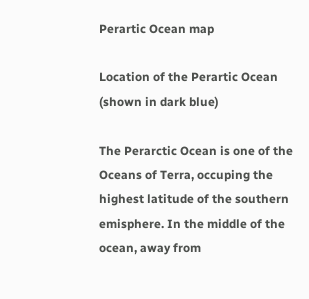Perartic Ocean map

Location of the Perartic Ocean (shown in dark blue)

The Perarctic Ocean is one of the Oceans of Terra, occuping the highest latitude of the southern emisphere. In the middle of the ocean, away from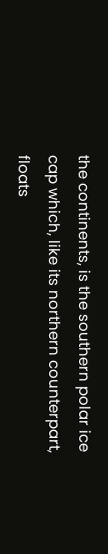the continents, is the southern polar ice cap which, like its northern counterpart, floats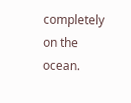completely on the ocean.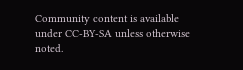Community content is available under CC-BY-SA unless otherwise noted.